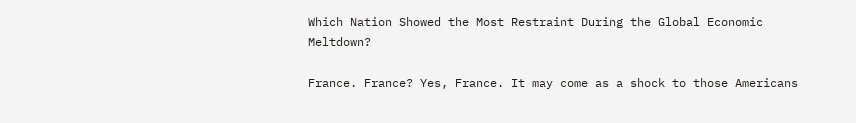Which Nation Showed the Most Restraint During the Global Economic Meltdown?

France. France? Yes, France. It may come as a shock to those Americans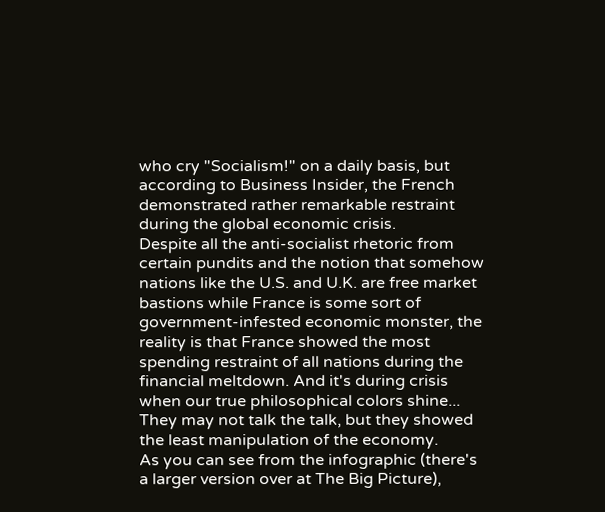who cry "Socialism!" on a daily basis, but according to Business Insider, the French demonstrated rather remarkable restraint during the global economic crisis.
Despite all the anti-socialist rhetoric from certain pundits and the notion that somehow nations like the U.S. and U.K. are free market bastions while France is some sort of government-infested economic monster, the reality is that France showed the most spending restraint of all nations during the financial meltdown. And it's during crisis when our true philosophical colors shine... They may not talk the talk, but they showed the least manipulation of the economy.
As you can see from the infographic (there's a larger version over at The Big Picture),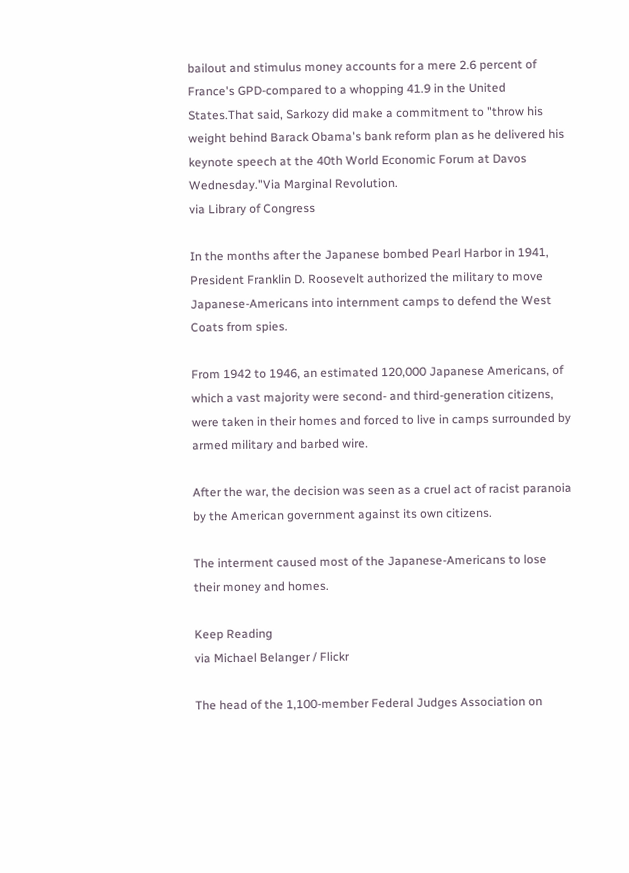bailout and stimulus money accounts for a mere 2.6 percent of France's GPD-compared to a whopping 41.9 in the United States.That said, Sarkozy did make a commitment to "throw his weight behind Barack Obama's bank reform plan as he delivered his keynote speech at the 40th World Economic Forum at Davos Wednesday."Via Marginal Revolution.
via Library of Congress

In the months after the Japanese bombed Pearl Harbor in 1941, President Franklin D. Roosevelt authorized the military to move Japanese-Americans into internment camps to defend the West Coats from spies.

From 1942 to 1946, an estimated 120,000 Japanese Americans, of which a vast majority were second- and third-generation citizens, were taken in their homes and forced to live in camps surrounded by armed military and barbed wire.

After the war, the decision was seen as a cruel act of racist paranoia by the American government against its own citizens.

The interment caused most of the Japanese-Americans to lose their money and homes.

Keep Reading
via Michael Belanger / Flickr

The head of the 1,100-member Federal Judges Association on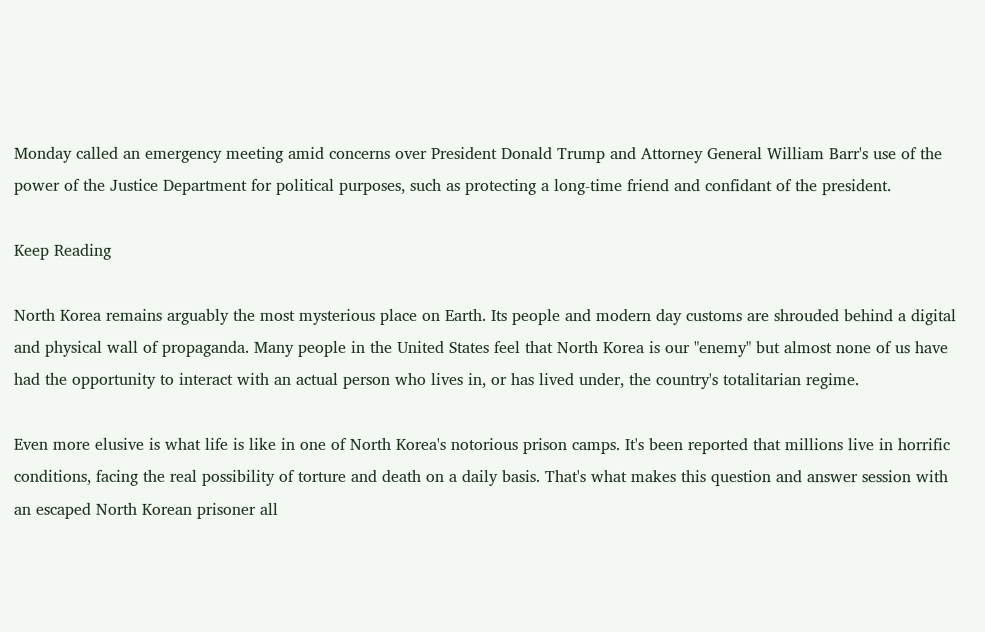Monday called an emergency meeting amid concerns over President Donald Trump and Attorney General William Barr's use of the power of the Justice Department for political purposes, such as protecting a long-time friend and confidant of the president.

Keep Reading

North Korea remains arguably the most mysterious place on Earth. Its people and modern day customs are shrouded behind a digital and physical wall of propaganda. Many people in the United States feel that North Korea is our "enemy" but almost none of us have had the opportunity to interact with an actual person who lives in, or has lived under, the country's totalitarian regime.

Even more elusive is what life is like in one of North Korea's notorious prison camps. It's been reported that millions live in horrific conditions, facing the real possibility of torture and death on a daily basis. That's what makes this question and answer session with an escaped North Korean prisoner all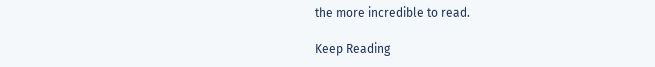the more incredible to read.

Keep Reading